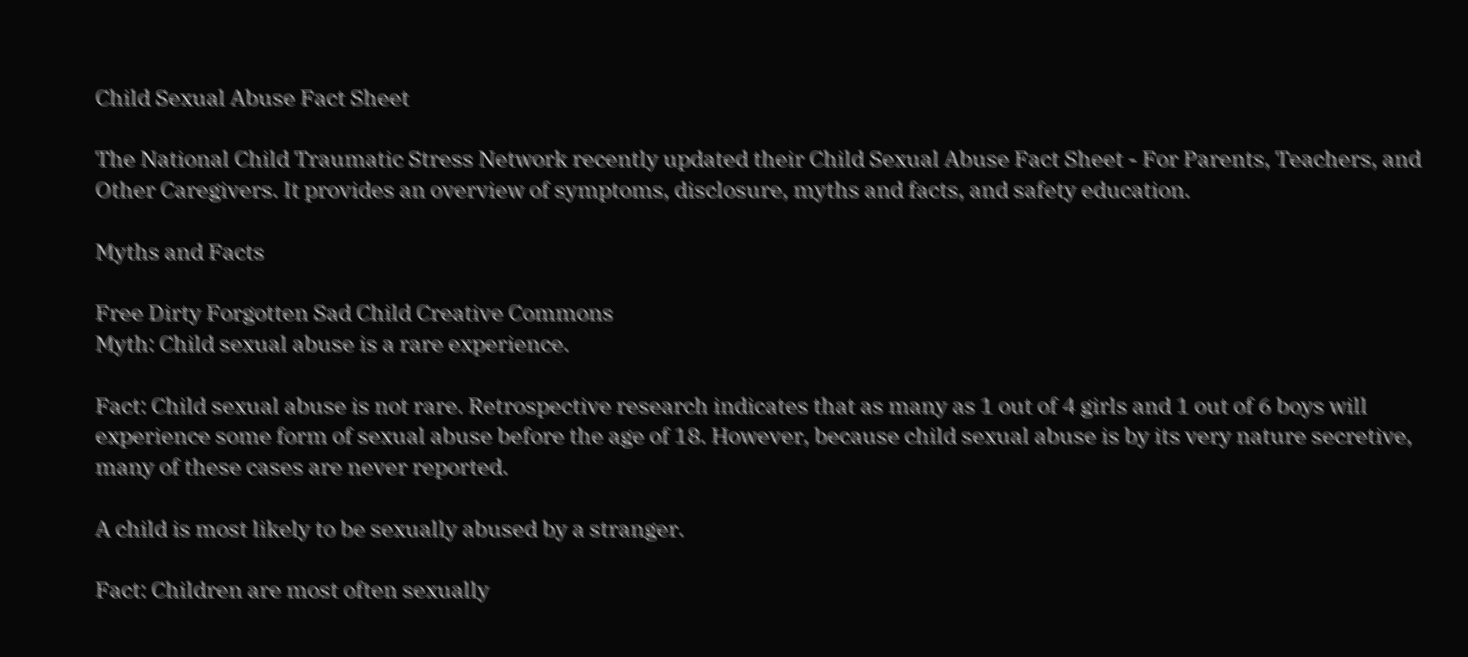Child Sexual Abuse Fact Sheet

The National Child Traumatic Stress Network recently updated their Child Sexual Abuse Fact Sheet - For Parents, Teachers, and Other Caregivers. It provides an overview of symptoms, disclosure, myths and facts, and safety education.

Myths and Facts

Free Dirty Forgotten Sad Child Creative Commons
Myth: Child sexual abuse is a rare experience.

Fact: Child sexual abuse is not rare. Retrospective research indicates that as many as 1 out of 4 girls and 1 out of 6 boys will experience some form of sexual abuse before the age of 18. However, because child sexual abuse is by its very nature secretive, many of these cases are never reported.

A child is most likely to be sexually abused by a stranger.

Fact: Children are most often sexually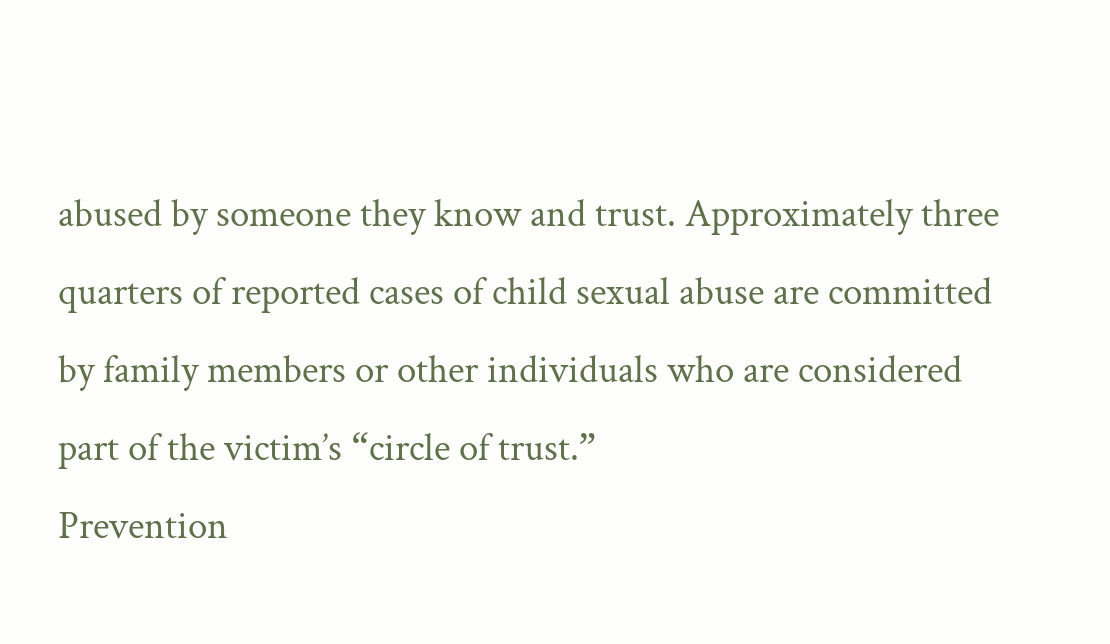abused by someone they know and trust. Approximately three quarters of reported cases of child sexual abuse are committed by family members or other individuals who are considered part of the victim’s “circle of trust.”
Prevention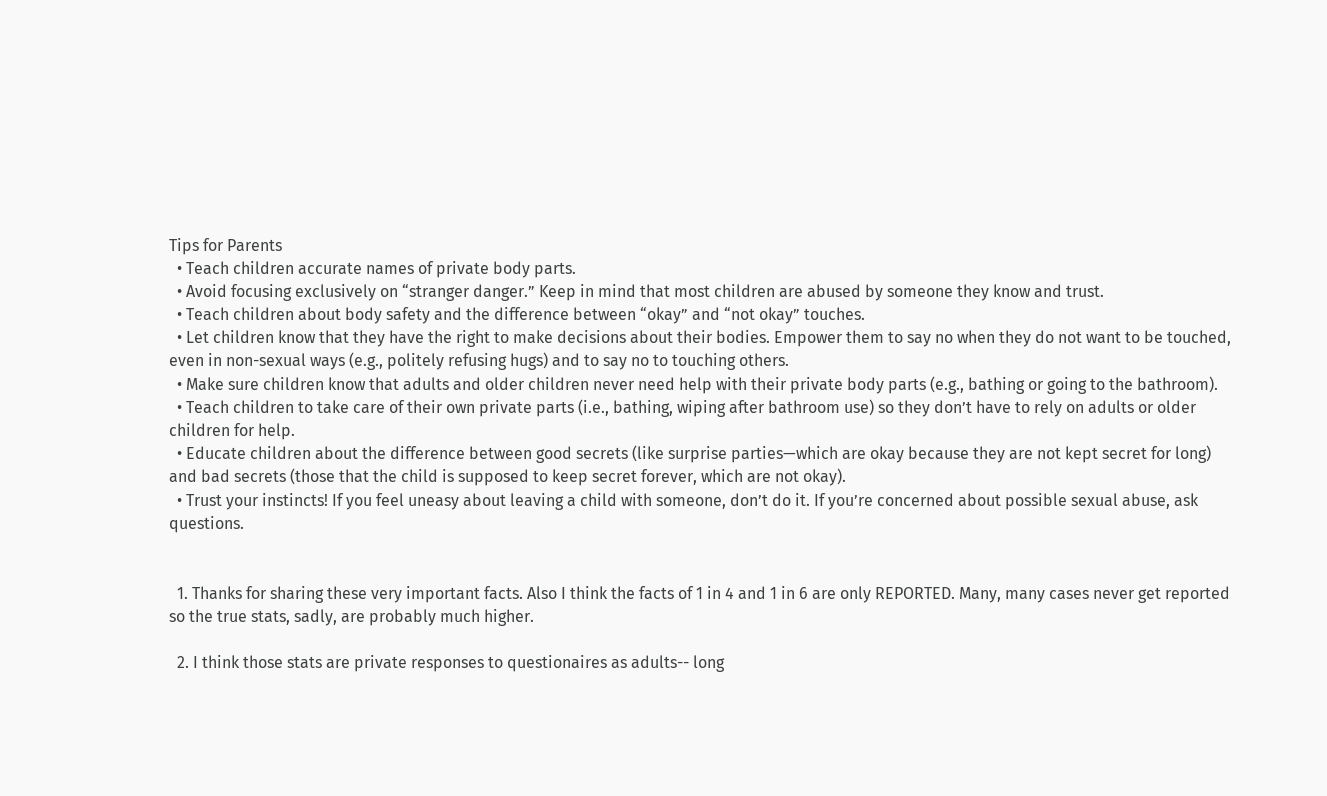Tips for Parents
  • Teach children accurate names of private body parts.
  • Avoid focusing exclusively on “stranger danger.” Keep in mind that most children are abused by someone they know and trust.
  • Teach children about body safety and the difference between “okay” and “not okay” touches.
  • Let children know that they have the right to make decisions about their bodies. Empower them to say no when they do not want to be touched, even in non-sexual ways (e.g., politely refusing hugs) and to say no to touching others.
  • Make sure children know that adults and older children never need help with their private body parts (e.g., bathing or going to the bathroom).
  • Teach children to take care of their own private parts (i.e., bathing, wiping after bathroom use) so they don’t have to rely on adults or older children for help.
  • Educate children about the difference between good secrets (like surprise parties—which are okay because they are not kept secret for long) and bad secrets (those that the child is supposed to keep secret forever, which are not okay).
  • Trust your instincts! If you feel uneasy about leaving a child with someone, don’t do it. If you’re concerned about possible sexual abuse, ask questions.


  1. Thanks for sharing these very important facts. Also I think the facts of 1 in 4 and 1 in 6 are only REPORTED. Many, many cases never get reported so the true stats, sadly, are probably much higher.

  2. I think those stats are private responses to questionaires as adults-- long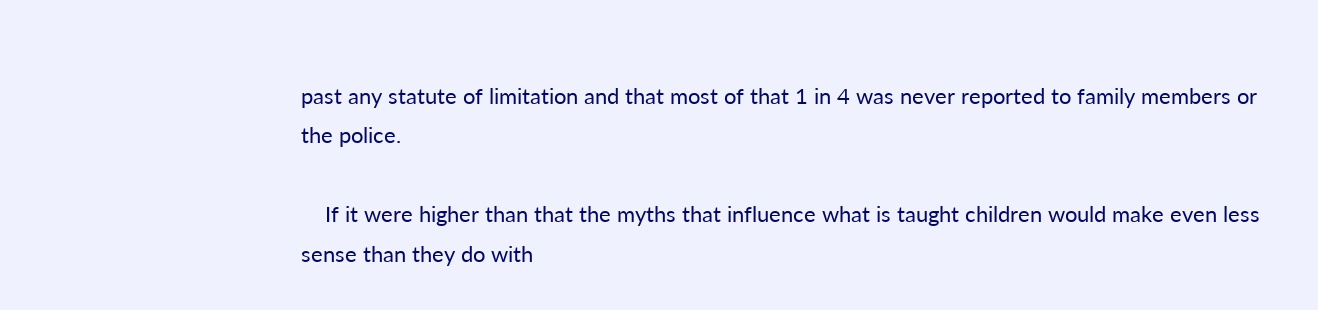past any statute of limitation and that most of that 1 in 4 was never reported to family members or the police.

    If it were higher than that the myths that influence what is taught children would make even less sense than they do with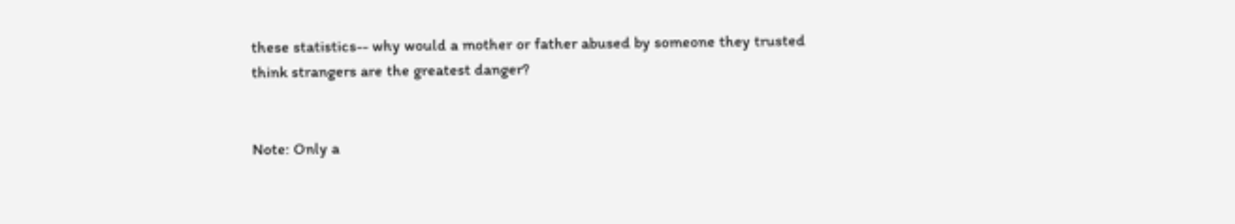these statistics-- why would a mother or father abused by someone they trusted think strangers are the greatest danger?


Note: Only a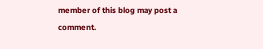member of this blog may post a comment.